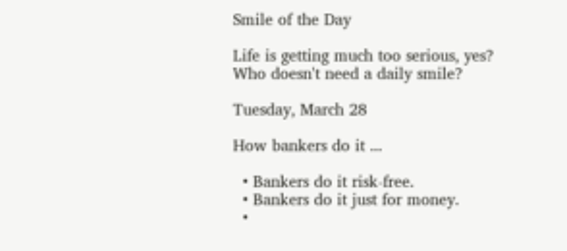Smile of the Day

Life is getting much too serious, yes? Who doesn't need a daily smile?

Tuesday, March 28

How bankers do it ...

  • Bankers do it risk-free.
  • Bankers do it just for money.
  •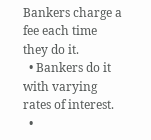Bankers charge a fee each time they do it.
  • Bankers do it with varying rates of interest.
  •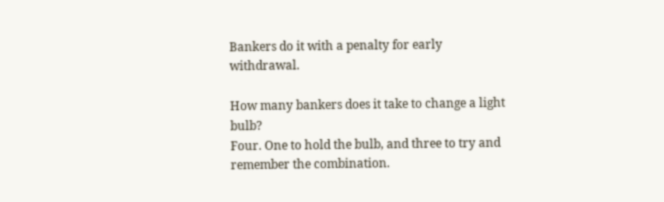Bankers do it with a penalty for early withdrawal.

How many bankers does it take to change a light bulb?
Four. One to hold the bulb, and three to try and remember the combination.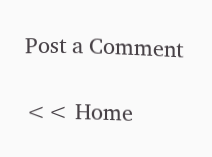Post a Comment

<< Home